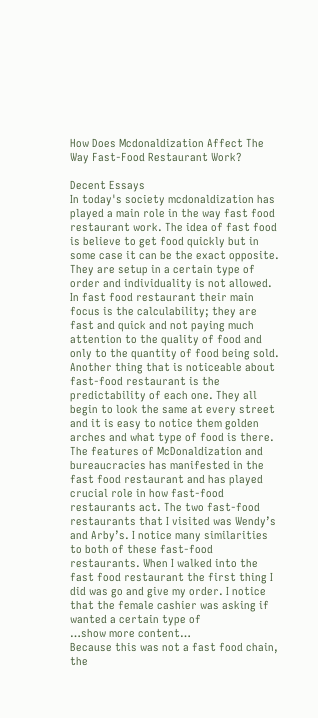How Does Mcdonaldization Affect The Way Fast-Food Restaurant Work?

Decent Essays
In today's society mcdonaldization has played a main role in the way fast food restaurant work. The idea of fast food is believe to get food quickly but in some case it can be the exact opposite. They are setup in a certain type of order and individuality is not allowed. In fast food restaurant their main focus is the calculability; they are fast and quick and not paying much attention to the quality of food and only to the quantity of food being sold. Another thing that is noticeable about fast-food restaurant is the predictability of each one. They all begin to look the same at every street and it is easy to notice them golden arches and what type of food is there.
The features of McDonaldization and bureaucracies has manifested in the fast food restaurant and has played crucial role in how fast-food restaurants act. The two fast-food restaurants that I visited was Wendy’s and Arby’s. I notice many similarities to both of these fast-food restaurants. When I walked into the fast food restaurant the first thing I did was go and give my order. I notice that the female cashier was asking if wanted a certain type of
…show more content…
Because this was not a fast food chain, the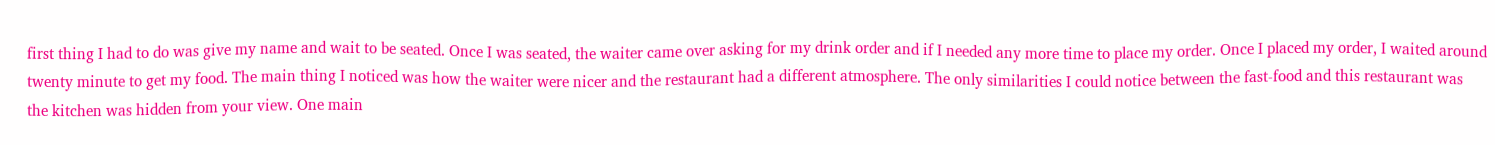first thing I had to do was give my name and wait to be seated. Once I was seated, the waiter came over asking for my drink order and if I needed any more time to place my order. Once I placed my order, I waited around twenty minute to get my food. The main thing I noticed was how the waiter were nicer and the restaurant had a different atmosphere. The only similarities I could notice between the fast-food and this restaurant was the kitchen was hidden from your view. One main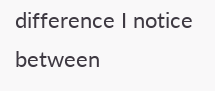difference I notice between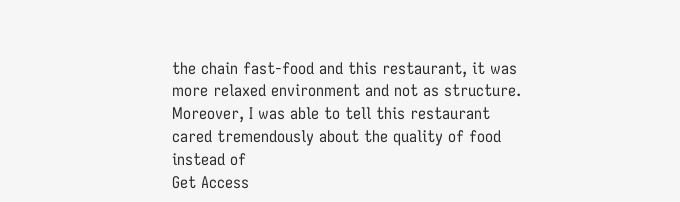the chain fast-food and this restaurant, it was more relaxed environment and not as structure. Moreover, I was able to tell this restaurant cared tremendously about the quality of food instead of
Get Access